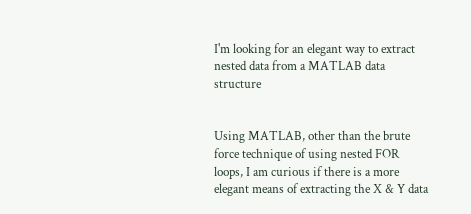I'm looking for an elegant way to extract nested data from a MATLAB data structure


Using MATLAB, other than the brute force technique of using nested FOR loops, I am curious if there is a more elegant means of extracting the X & Y data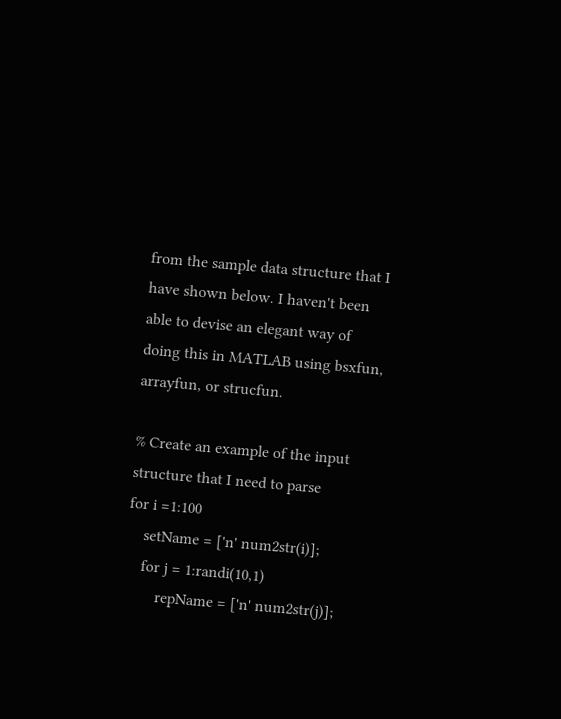from the sample data structure that I have shown below. I haven't been able to devise an elegant way of doing this in MATLAB using bsxfun, arrayfun, or strucfun.

% Create an example of the input structure that I need to parse
for i =1:100
    setName = ['n' num2str(i)];
    for j = 1:randi(10,1)
        repName = ['n' num2str(j)];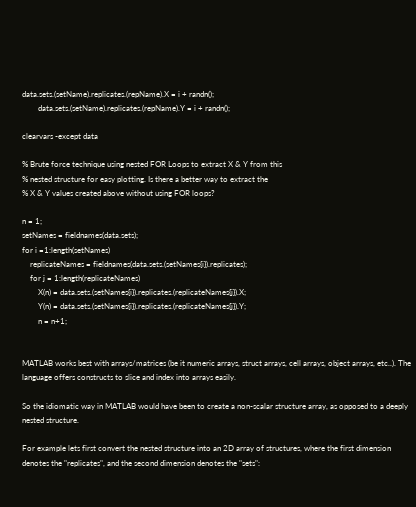data.sets.(setName).replicates.(repName).X = i + randn();
        data.sets.(setName).replicates.(repName).Y = i + randn();

clearvars -except data

% Brute force technique using nested FOR Loops to extract X & Y from this
% nested structure for easy plotting. Is there a better way to extract the
% X & Y values created above without using FOR loops?

n = 1;
setNames = fieldnames(data.sets);
for i =1:length(setNames)
    replicateNames = fieldnames(data.sets.(setNames{i}).replicates);
    for j = 1:length(replicateNames)
        X(n) = data.sets.(setNames{i}).replicates.(replicateNames{j}).X;
        Y(n) = data.sets.(setNames{i}).replicates.(replicateNames{j}).Y;
        n = n+1;


MATLAB works best with arrays/matrices (be it numeric arrays, struct arrays, cell arrays, object arrays, etc..). The language offers constructs to slice and index into arrays easily.

So the idiomatic way in MATLAB would have been to create a non-scalar structure array, as opposed to a deeply nested structure.

For example lets first convert the nested structure into an 2D array of structures, where the first dimension denotes the "replicates", and the second dimension denotes the "sets":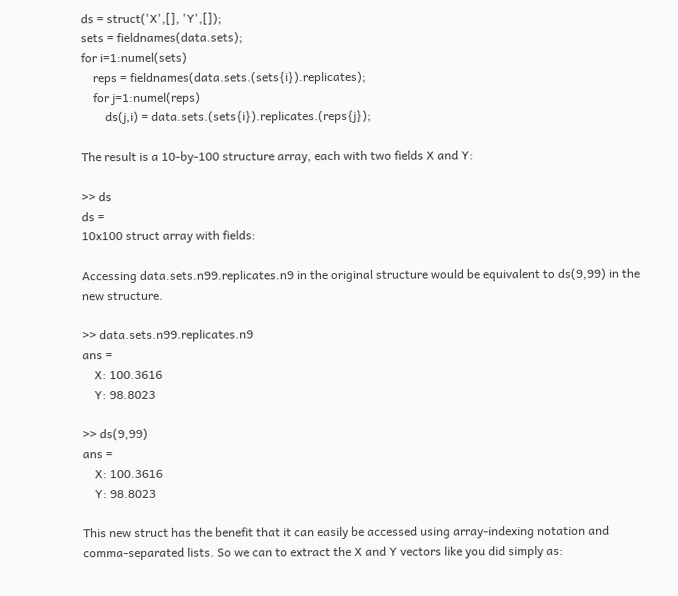ds = struct('X',[], 'Y',[]);
sets = fieldnames(data.sets);
for i=1:numel(sets)
    reps = fieldnames(data.sets.(sets{i}).replicates);
    for j=1:numel(reps)
        ds(j,i) = data.sets.(sets{i}).replicates.(reps{j});

The result is a 10-by-100 structure array, each with two fields X and Y:

>> ds
ds =
10x100 struct array with fields:

Accessing data.sets.n99.replicates.n9 in the original structure would be equivalent to ds(9,99) in the new structure.

>> data.sets.n99.replicates.n9
ans =
    X: 100.3616
    Y: 98.8023

>> ds(9,99)
ans =
    X: 100.3616
    Y: 98.8023

This new struct has the benefit that it can easily be accessed using array-indexing notation and comma-separated lists. So we can to extract the X and Y vectors like you did simply as: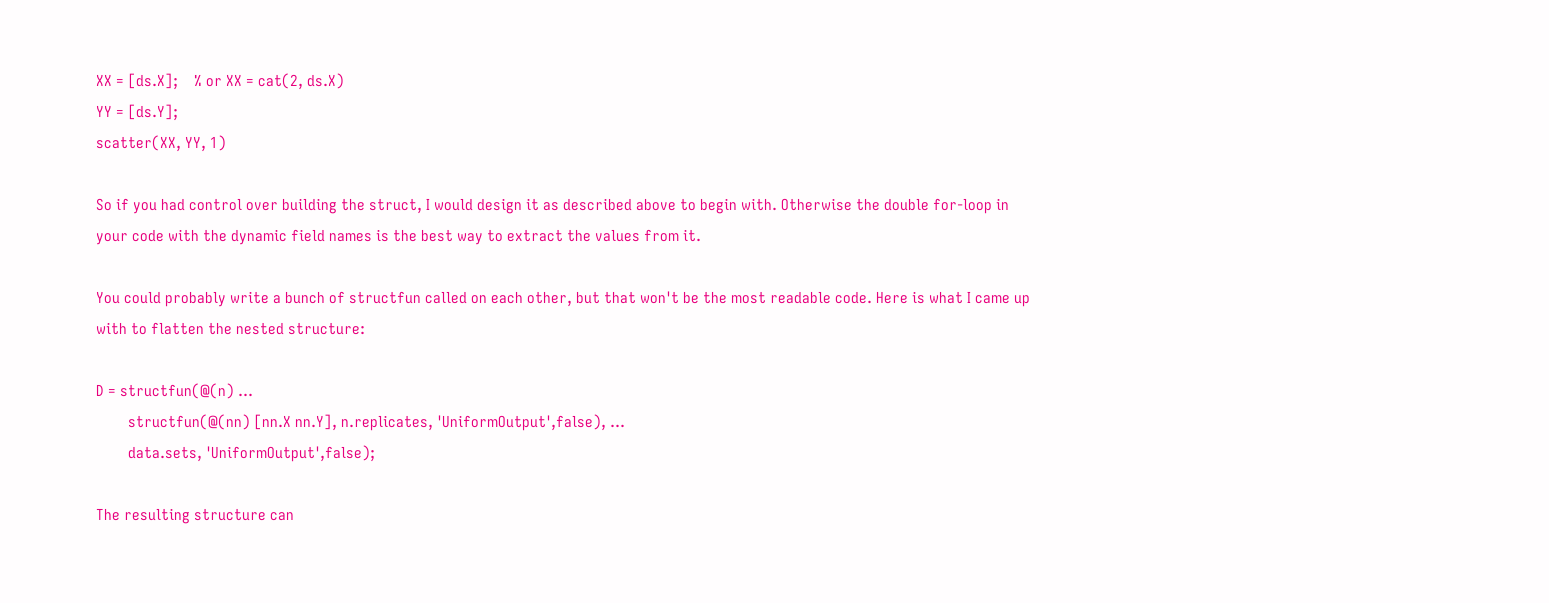XX = [ds.X];    % or XX = cat(2, ds.X)
YY = [ds.Y];
scatter(XX, YY, 1)

So if you had control over building the struct, I would design it as described above to begin with. Otherwise the double for-loop in your code with the dynamic field names is the best way to extract the values from it.

You could probably write a bunch of structfun called on each other, but that won't be the most readable code. Here is what I came up with to flatten the nested structure:

D = structfun(@(n) ...
        structfun(@(nn) [nn.X nn.Y], n.replicates, 'UniformOutput',false), ...
        data.sets, 'UniformOutput',false);

The resulting structure can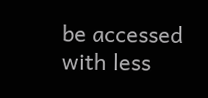be accessed with less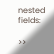nested fields:

>>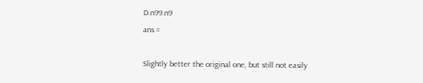D.n99.n9
ans =

Slightly better the original one, but still not easily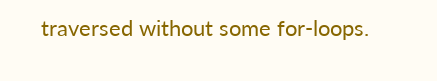traversed without some for-loops.